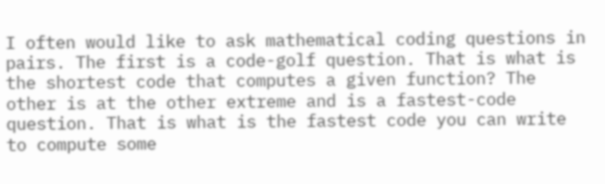I often would like to ask mathematical coding questions in pairs. The first is a code-golf question. That is what is the shortest code that computes a given function? The other is at the other extreme and is a fastest-code question. That is what is the fastest code you can write to compute some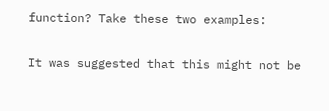function? Take these two examples:

It was suggested that this might not be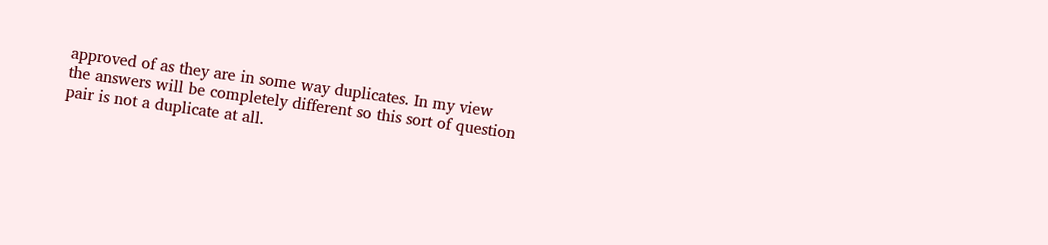approved of as they are in some way duplicates. In my view the answers will be completely different so this sort of question pair is not a duplicate at all.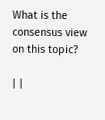What is the consensus view on this topic?

| |